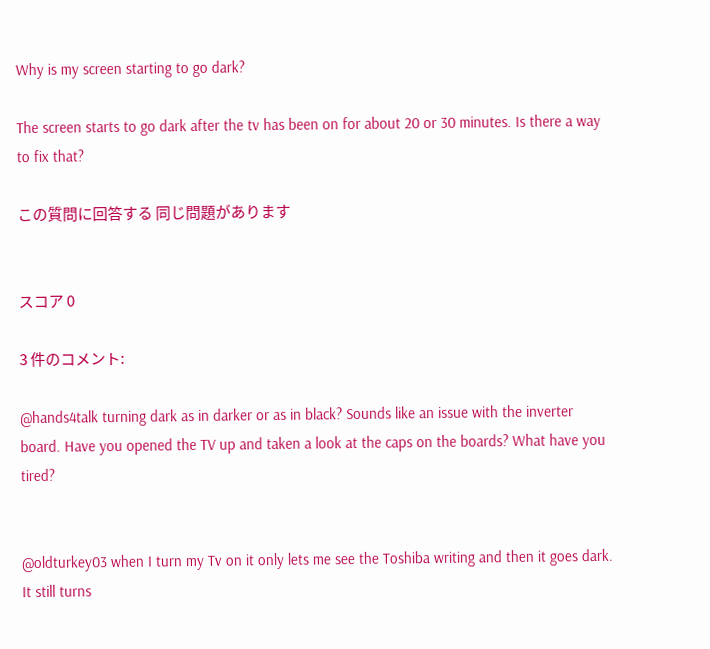Why is my screen starting to go dark?

The screen starts to go dark after the tv has been on for about 20 or 30 minutes. Is there a way to fix that?

この質問に回答する 同じ問題があります


スコア 0

3 件のコメント:

@hands4talk turning dark as in darker or as in black? Sounds like an issue with the inverter board. Have you opened the TV up and taken a look at the caps on the boards? What have you tired?


@oldturkey03 when I turn my Tv on it only lets me see the Toshiba writing and then it goes dark. It still turns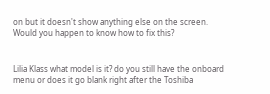on but it doesn't show anything else on the screen. Would you happen to know how to fix this?


Lilia Klass what model is it? do you still have the onboard menu or does it go blank right after the Toshiba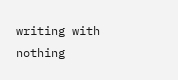writing with nothing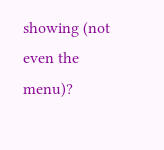showing (not even the menu)?